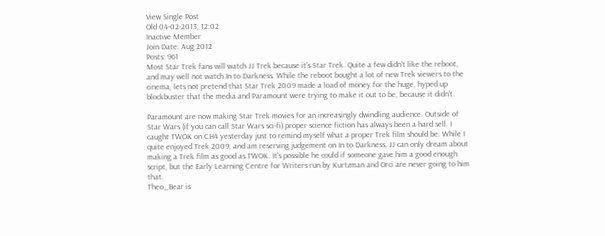View Single Post
Old 04-02-2013, 12:02
Inactive Member
Join Date: Aug 2012
Posts: 961
Most Star Trek fans will watch JJ Trek because it's Star Trek. Quite a few didn't like the reboot, and may well not watch In to Darkness. While the reboot bought a lot of new Trek viewers to the cinema, lets not pretend that Star Trek 2009 made a load of money for the huge, hyped up blockbuster that the media and Paramount were trying to make it out to be, because it didn't.

Paramount are now making Star Trek movies for an increasingly dwindling audience. Outside of Star Wars (if you can call Star Wars sci-fi) proper science fiction has always been a hard sell. I caught TWOK on CH4 yesterday just to remind myself what a proper Trek film should be. While I quite enjoyed Trek 2009, and am reserving judgement on In to Darkness, JJ can only dream about making a Trek film as good as TWOK. It's possible he could if someone gave him a good enough script, but the Early Learning Centre for Writers run by Kurtzman and Orci are never going to him that.
Theo_Bear is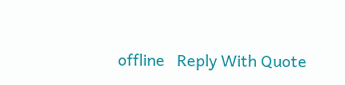offline   Reply With Quote